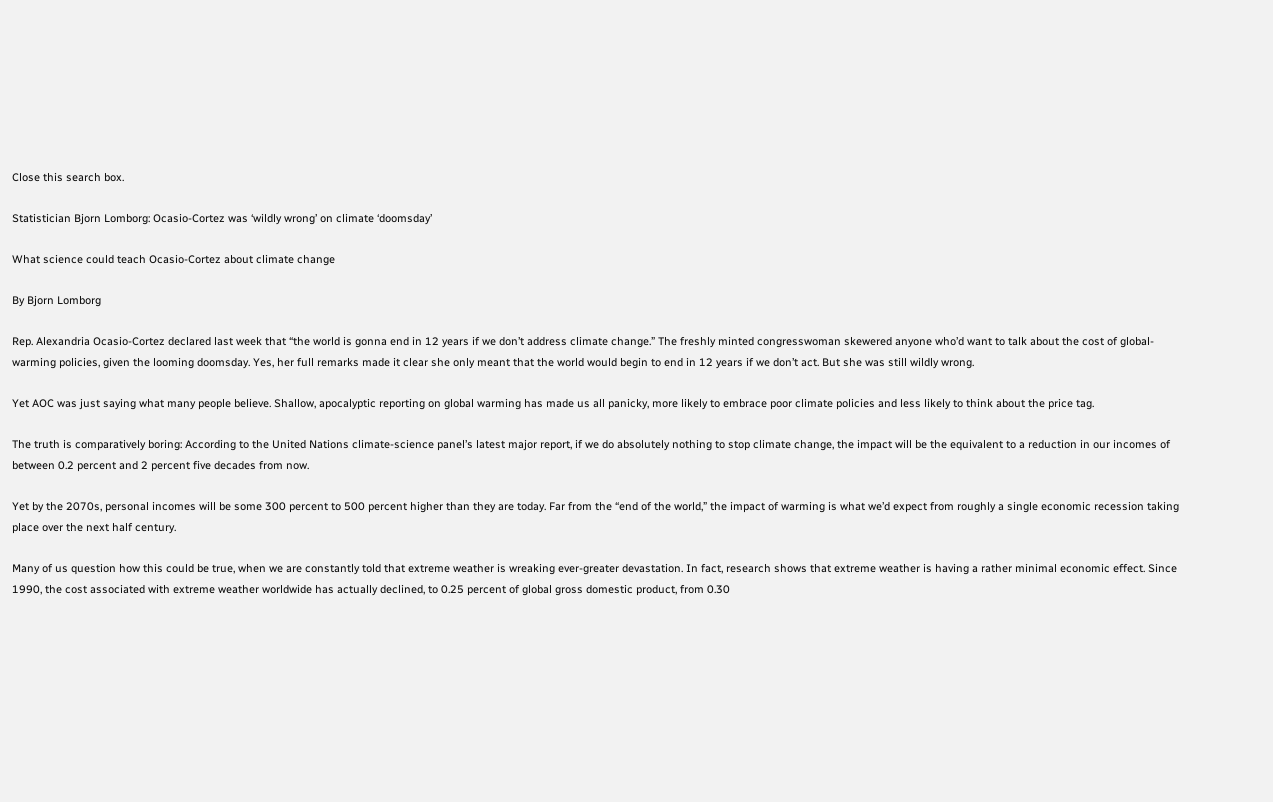Close this search box.

Statistician Bjorn Lomborg: Ocasio-Cortez was ‘wildly wrong’ on climate ‘doomsday’

What science could teach Ocasio-Cortez about climate change

By Bjorn Lomborg

Rep. Alexandria Ocasio-Cortez declared last week that “the world is gonna end in 12 years if we don’t address climate change.” The freshly minted congresswoman skewered anyone who’d want to talk about the cost of global-warming policies, given the looming doomsday. Yes, her full remarks made it clear she only meant that the world would begin to end in 12 years if we don’t act. But she was still wildly wrong.

Yet AOC was just saying what many people believe. Shallow, apocalyptic reporting on global warming has made us all panicky, more likely to embrace poor climate policies and less likely to think about the price tag.

The truth is comparatively boring: According to the United Nations climate-science panel’s latest major report, if we do absolutely nothing to stop climate change, the impact will be the equivalent to a reduction in our incomes of between 0.2 percent and 2 percent five decades from now.

Yet by the 2070s, personal incomes will be some 300 percent to 500 percent higher than they are today. Far from the “end of the world,” the impact of warming is what we’d expect from roughly a single economic recession taking place over the next half century.

Many of us question how this could be true, when we are constantly told that extreme weather is wreaking ever-greater devastation. In fact, research shows that extreme weather is having a rather minimal economic effect. Since 1990, the cost associated with extreme weather worldwide has actually declined, to 0.25 percent of global gross domestic product, from 0.30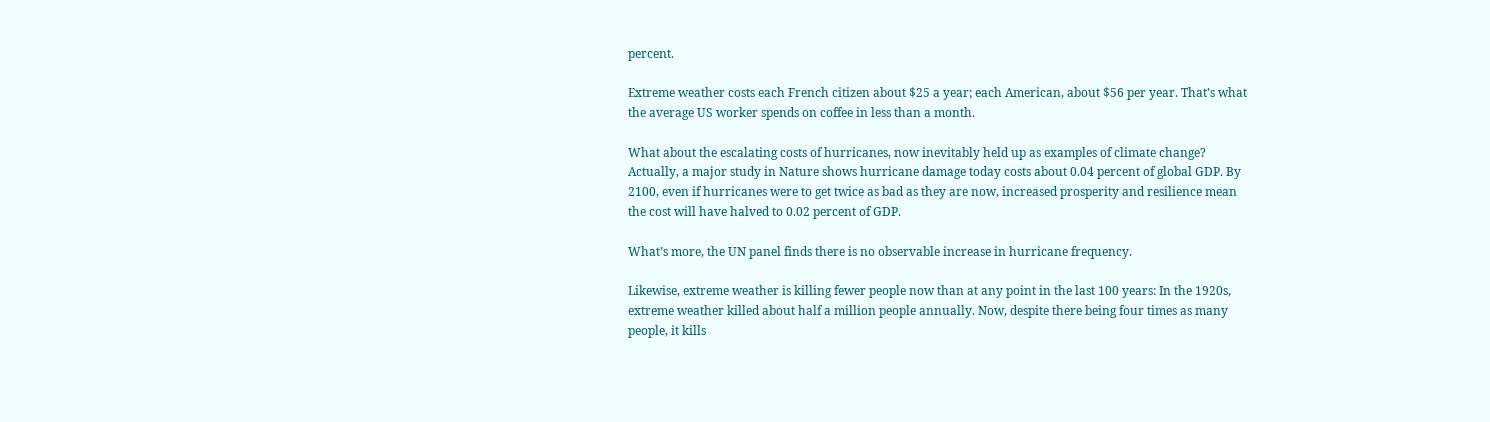percent.

Extreme weather costs each French citizen about $25 a year; each American, about $56 per year. That’s what the average US worker spends on coffee in less than a month.

What about the escalating costs of hurricanes, now inevitably held up as examples of climate change? Actually, a major study in Nature shows hurricane damage today costs about 0.04 percent of global GDP. By 2100, even if hurricanes were to get twice as bad as they are now, increased prosperity and resilience mean the cost will have halved to 0.02 percent of GDP.

What’s more, the UN panel finds there is no observable increase in hurricane frequency.

Likewise, extreme weather is killing fewer people now than at any point in the last 100 years: In the 1920s, extreme weather killed about half a million people annually. Now, despite there being four times as many people, it kills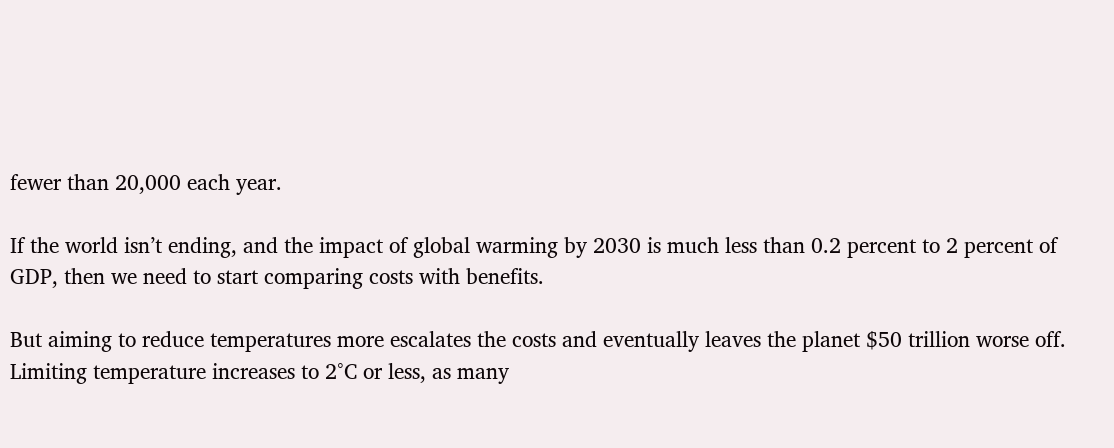fewer than 20,000 each year.

If the world isn’t ending, and the impact of global warming by 2030 is much less than 0.2 percent to 2 percent of GDP, then we need to start comparing costs with benefits.

But aiming to reduce temperatures more escalates the costs and eventually leaves the planet $50 trillion worse off. Limiting temperature increases to 2°C or less, as many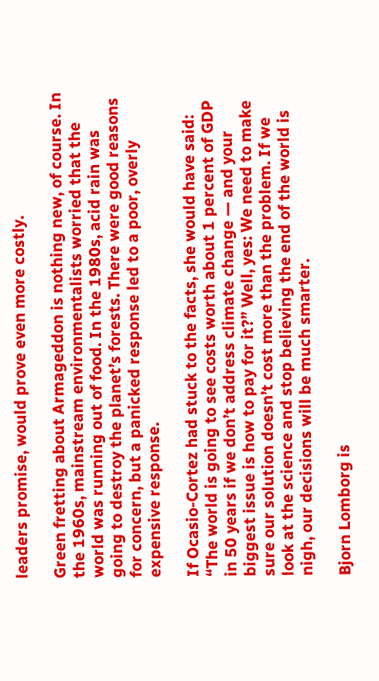leaders promise, would prove even more costly.

Green fretting about Armageddon is nothing new, of course. In the 1960s, mainstream environmentalists worried that the world was running out of food. In the 1980s, acid rain was going to destroy the planet’s forests. There were good reasons for concern, but a panicked response led to a poor, overly expensive response.

If Ocasio-Cortez had stuck to the facts, she would have said: “The world is going to see costs worth about 1 percent of GDP in 50 years if we don’t address climate change — and your biggest issue is how to pay for it?” Well, yes: We need to make sure our solution doesn’t cost more than the problem. If we look at the science and stop believing the end of the world is nigh, our decisions will be much smarter.

Bjorn Lomborg is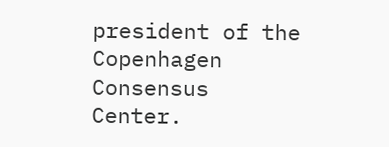president of the Copenhagen Consensus Center.